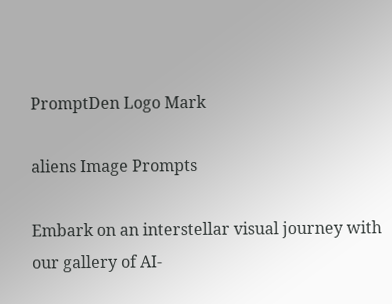PromptDen Logo Mark

aliens Image Prompts

Embark on an interstellar visual journey with our gallery of AI-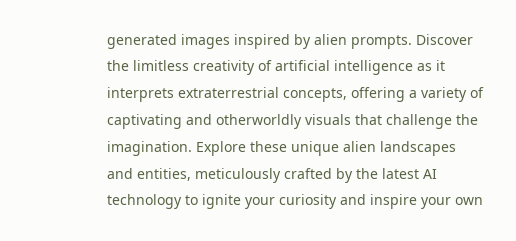generated images inspired by alien prompts. Discover the limitless creativity of artificial intelligence as it interprets extraterrestrial concepts, offering a variety of captivating and otherworldly visuals that challenge the imagination. Explore these unique alien landscapes and entities, meticulously crafted by the latest AI technology to ignite your curiosity and inspire your own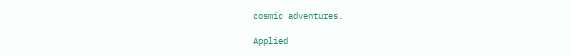cosmic adventures.

Applied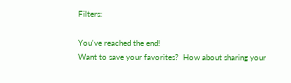Filters:

You've reached the end!
Want to save your favorites?  How about sharing your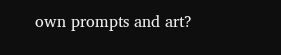own prompts and art?